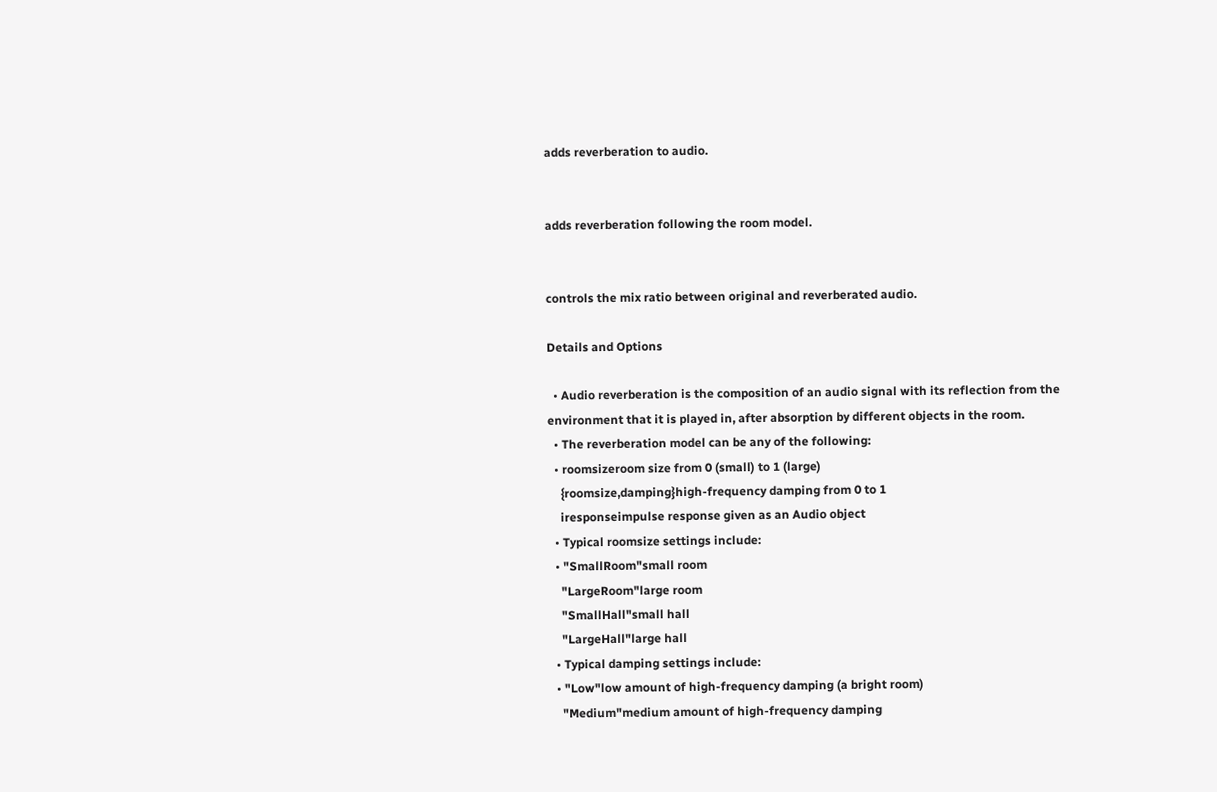adds reverberation to audio.


adds reverberation following the room model.


controls the mix ratio between original and reverberated audio.

Details and Options

  • Audio reverberation is the composition of an audio signal with its reflection from the environment that it is played in, after absorption by different objects in the room.
  • The reverberation model can be any of the following:
  • roomsizeroom size from 0 (small) to 1 (large)
    {roomsize,damping}high-frequency damping from 0 to 1
    iresponseimpulse response given as an Audio object
  • Typical roomsize settings include:
  • "SmallRoom"small room
    "LargeRoom"large room
    "SmallHall"small hall
    "LargeHall"large hall
  • Typical damping settings include:
  • "Low"low amount of high-frequency damping (a bright room)
    "Medium"medium amount of high-frequency damping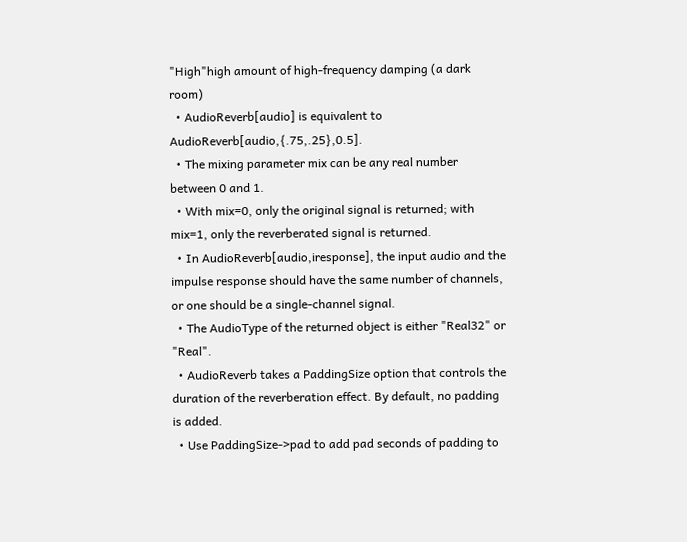"High"high amount of high-frequency damping (a dark room)
  • AudioReverb[audio] is equivalent to AudioReverb[audio,{.75,.25},0.5].
  • The mixing parameter mix can be any real number between 0 and 1.
  • With mix=0, only the original signal is returned; with mix=1, only the reverberated signal is returned.
  • In AudioReverb[audio,iresponse], the input audio and the impulse response should have the same number of channels, or one should be a single-channel signal.
  • The AudioType of the returned object is either "Real32" or "Real".
  • AudioReverb takes a PaddingSize option that controls the duration of the reverberation effect. By default, no padding is added.
  • Use PaddingSize->pad to add pad seconds of padding to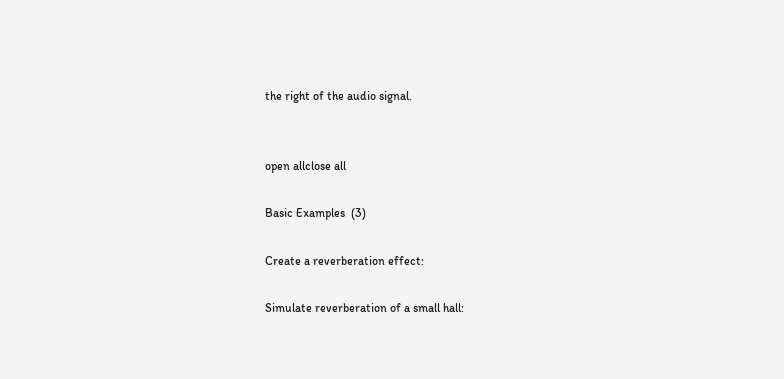the right of the audio signal.


open allclose all

Basic Examples  (3)

Create a reverberation effect:

Simulate reverberation of a small hall: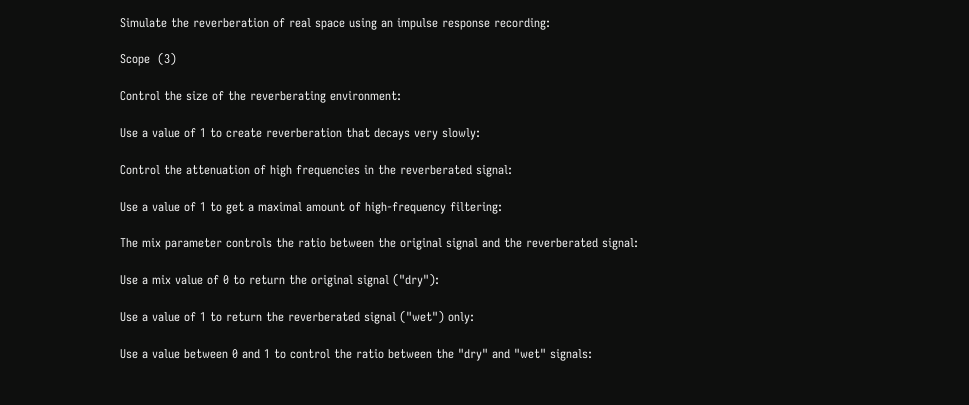Simulate the reverberation of real space using an impulse response recording:

Scope  (3)

Control the size of the reverberating environment:

Use a value of 1 to create reverberation that decays very slowly:

Control the attenuation of high frequencies in the reverberated signal:

Use a value of 1 to get a maximal amount of high-frequency filtering:

The mix parameter controls the ratio between the original signal and the reverberated signal:

Use a mix value of 0 to return the original signal ("dry"):

Use a value of 1 to return the reverberated signal ("wet") only:

Use a value between 0 and 1 to control the ratio between the "dry" and "wet" signals: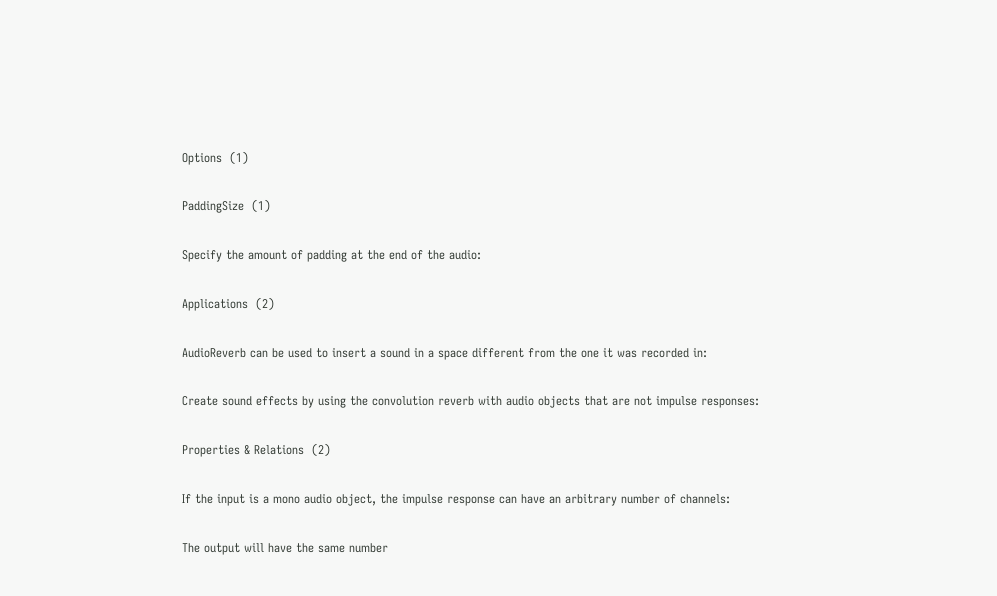Options  (1)

PaddingSize  (1)

Specify the amount of padding at the end of the audio:

Applications  (2)

AudioReverb can be used to insert a sound in a space different from the one it was recorded in:

Create sound effects by using the convolution reverb with audio objects that are not impulse responses:

Properties & Relations  (2)

If the input is a mono audio object, the impulse response can have an arbitrary number of channels:

The output will have the same number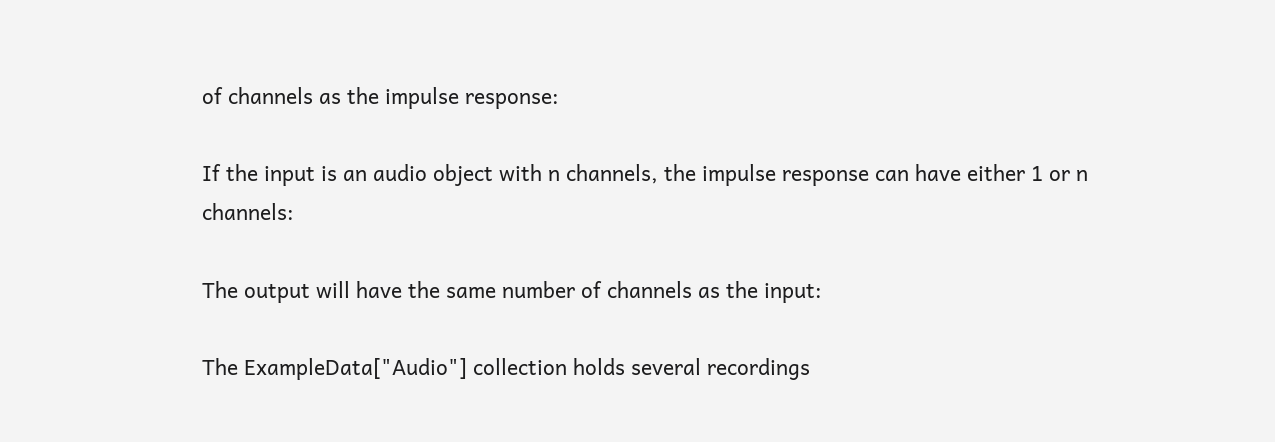of channels as the impulse response:

If the input is an audio object with n channels, the impulse response can have either 1 or n channels:

The output will have the same number of channels as the input:

The ExampleData["Audio"] collection holds several recordings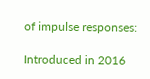of impulse responses:

Introduced in 2016